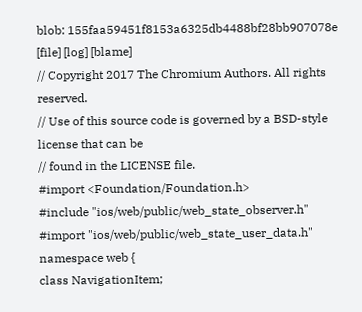blob: 155faa59451f8153a6325db4488bf28bb907078e [file] [log] [blame]
// Copyright 2017 The Chromium Authors. All rights reserved.
// Use of this source code is governed by a BSD-style license that can be
// found in the LICENSE file.
#import <Foundation/Foundation.h>
#include "ios/web/public/web_state_observer.h"
#import "ios/web/public/web_state_user_data.h"
namespace web {
class NavigationItem;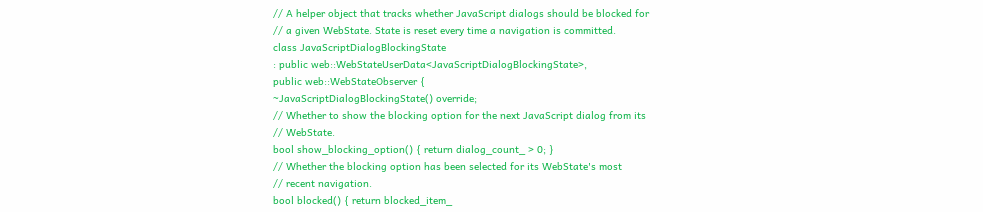// A helper object that tracks whether JavaScript dialogs should be blocked for
// a given WebState. State is reset every time a navigation is committed.
class JavaScriptDialogBlockingState
: public web::WebStateUserData<JavaScriptDialogBlockingState>,
public web::WebStateObserver {
~JavaScriptDialogBlockingState() override;
// Whether to show the blocking option for the next JavaScript dialog from its
// WebState.
bool show_blocking_option() { return dialog_count_ > 0; }
// Whether the blocking option has been selected for its WebState's most
// recent navigation.
bool blocked() { return blocked_item_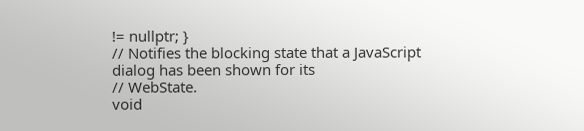!= nullptr; }
// Notifies the blocking state that a JavaScript dialog has been shown for its
// WebState.
void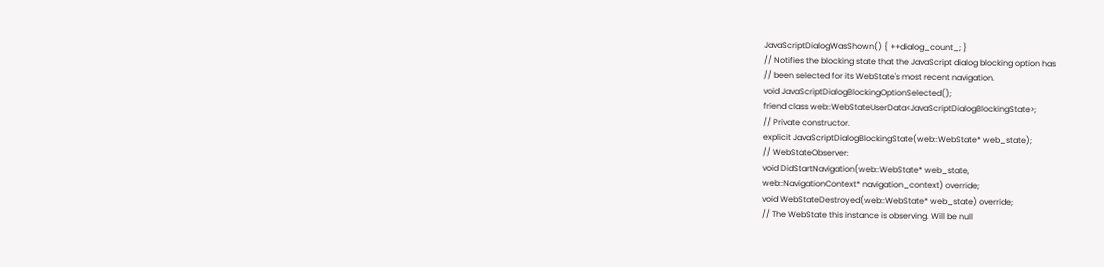JavaScriptDialogWasShown() { ++dialog_count_; }
// Notifies the blocking state that the JavaScript dialog blocking option has
// been selected for its WebState's most recent navigation.
void JavaScriptDialogBlockingOptionSelected();
friend class web::WebStateUserData<JavaScriptDialogBlockingState>;
// Private constructor.
explicit JavaScriptDialogBlockingState(web::WebState* web_state);
// WebStateObserver:
void DidStartNavigation(web::WebState* web_state,
web::NavigationContext* navigation_context) override;
void WebStateDestroyed(web::WebState* web_state) override;
// The WebState this instance is observing. Will be null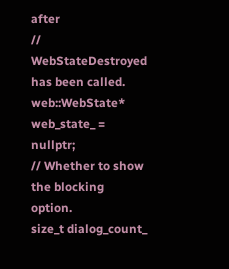after
// WebStateDestroyed has been called.
web::WebState* web_state_ = nullptr;
// Whether to show the blocking option.
size_t dialog_count_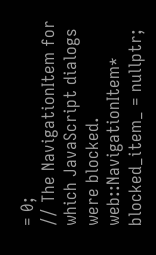= 0;
// The NavigationItem for which JavaScript dialogs were blocked.
web::NavigationItem* blocked_item_ = nullptr;